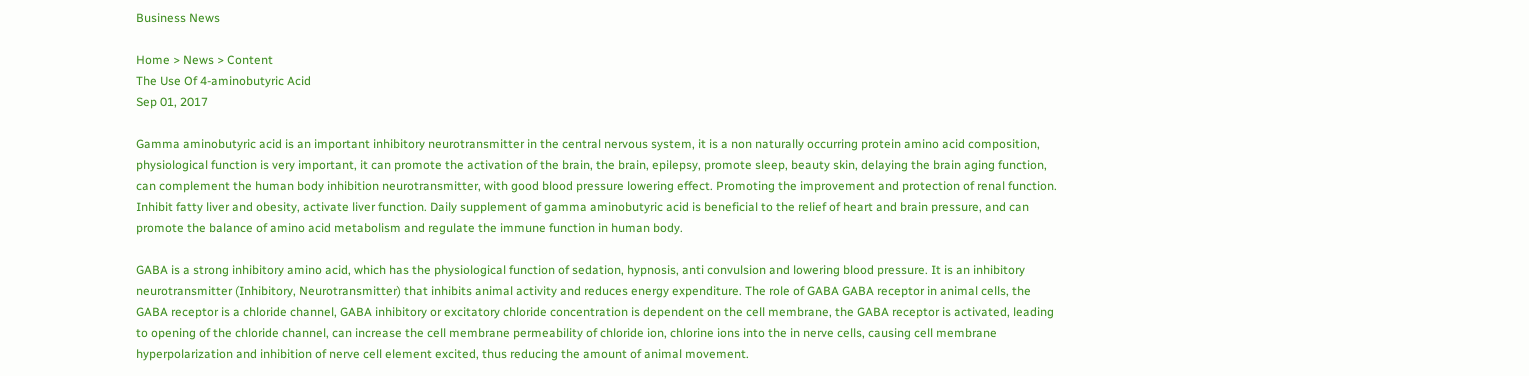Business News

Home > News > Content
The Use Of 4-aminobutyric Acid
Sep 01, 2017

Gamma aminobutyric acid is an important inhibitory neurotransmitter in the central nervous system, it is a non naturally occurring protein amino acid composition, physiological function is very important, it can promote the activation of the brain, the brain, epilepsy, promote sleep, beauty skin, delaying the brain aging function, can complement the human body inhibition neurotransmitter, with good blood pressure lowering effect. Promoting the improvement and protection of renal function. Inhibit fatty liver and obesity, activate liver function. Daily supplement of gamma aminobutyric acid is beneficial to the relief of heart and brain pressure, and can promote the balance of amino acid metabolism and regulate the immune function in human body.

GABA is a strong inhibitory amino acid, which has the physiological function of sedation, hypnosis, anti convulsion and lowering blood pressure. It is an inhibitory neurotransmitter (Inhibitory, Neurotransmitter) that inhibits animal activity and reduces energy expenditure. The role of GABA GABA receptor in animal cells, the GABA receptor is a chloride channel, GABA inhibitory or excitatory chloride concentration is dependent on the cell membrane, the GABA receptor is activated, leading to opening of the chloride channel, can increase the cell membrane permeability of chloride ion, chlorine ions into the in nerve cells, causing cell membrane hyperpolarization and inhibition of nerve cell element excited, thus reducing the amount of animal movement.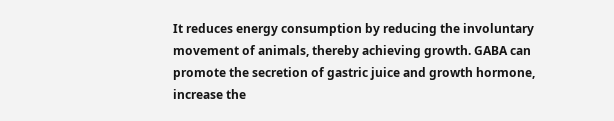It reduces energy consumption by reducing the involuntary movement of animals, thereby achieving growth. GABA can promote the secretion of gastric juice and growth hormone, increase the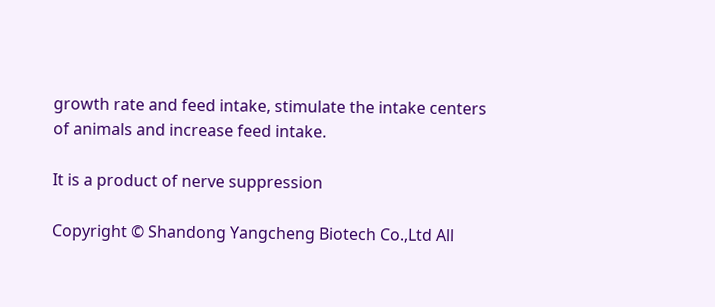growth rate and feed intake, stimulate the intake centers of animals and increase feed intake.

It is a product of nerve suppression

Copyright © Shandong Yangcheng Biotech Co.,Ltd All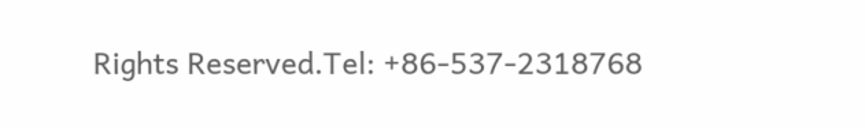Rights Reserved.Tel: +86-537-2318768